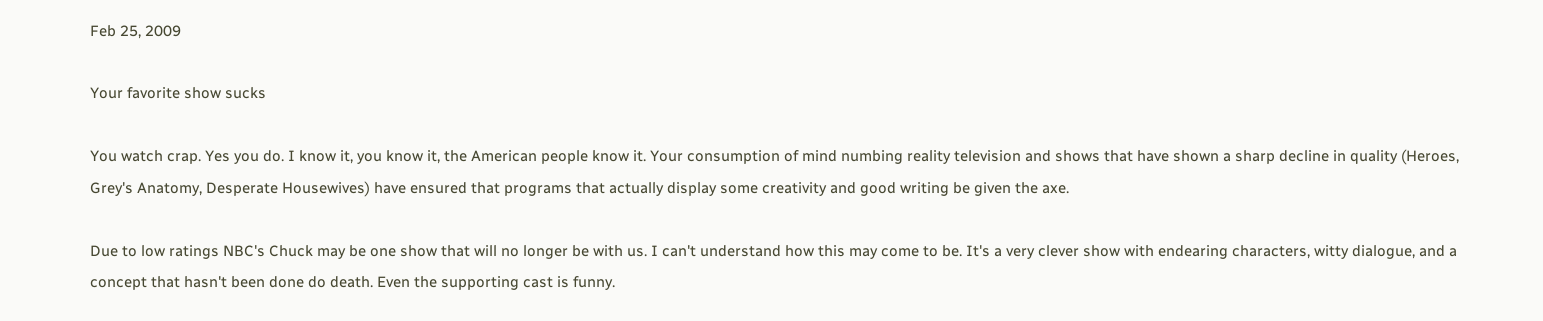Feb 25, 2009

Your favorite show sucks

You watch crap. Yes you do. I know it, you know it, the American people know it. Your consumption of mind numbing reality television and shows that have shown a sharp decline in quality (Heroes, Grey's Anatomy, Desperate Housewives) have ensured that programs that actually display some creativity and good writing be given the axe.

Due to low ratings NBC's Chuck may be one show that will no longer be with us. I can't understand how this may come to be. It's a very clever show with endearing characters, witty dialogue, and a concept that hasn't been done do death. Even the supporting cast is funny.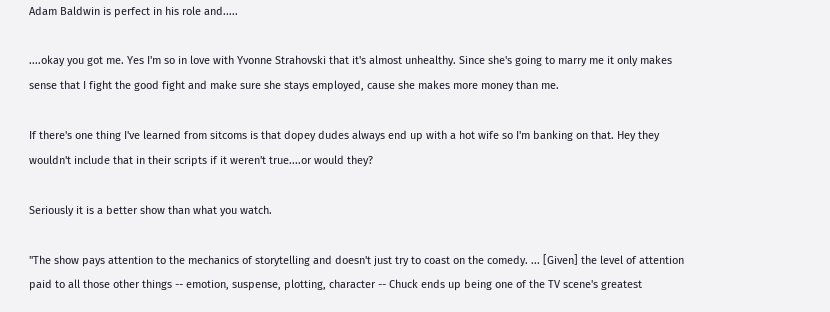Adam Baldwin is perfect in his role and.....

....okay you got me. Yes I'm so in love with Yvonne Strahovski that it's almost unhealthy. Since she's going to marry me it only makes sense that I fight the good fight and make sure she stays employed, cause she makes more money than me.

If there's one thing I've learned from sitcoms is that dopey dudes always end up with a hot wife so I'm banking on that. Hey they wouldn't include that in their scripts if it weren't true....or would they?

Seriously it is a better show than what you watch.

"The show pays attention to the mechanics of storytelling and doesn't just try to coast on the comedy. ... [Given] the level of attention paid to all those other things -- emotion, suspense, plotting, character -- Chuck ends up being one of the TV scene's greatest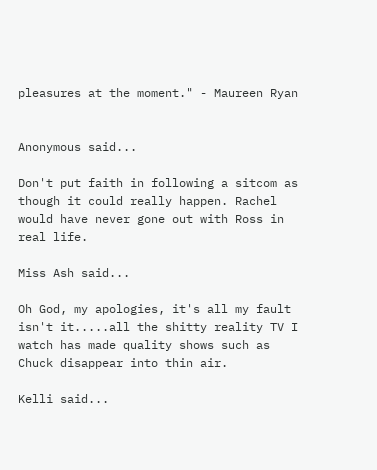pleasures at the moment." - Maureen Ryan


Anonymous said...

Don't put faith in following a sitcom as though it could really happen. Rachel would have never gone out with Ross in real life.

Miss Ash said...

Oh God, my apologies, it's all my fault isn't it.....all the shitty reality TV I watch has made quality shows such as Chuck disappear into thin air.

Kelli said...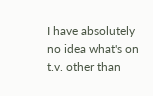I have absolutely no idea what's on t.v. other than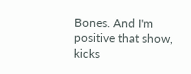Bones. And I'm positive that show, kicks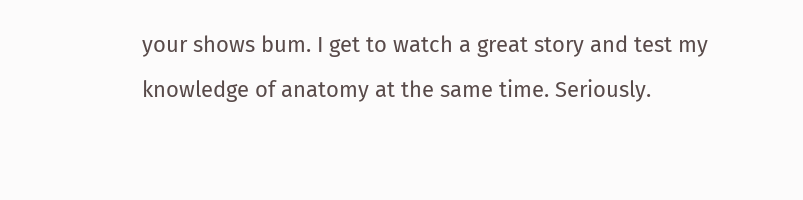your shows bum. I get to watch a great story and test my knowledge of anatomy at the same time. Seriously.